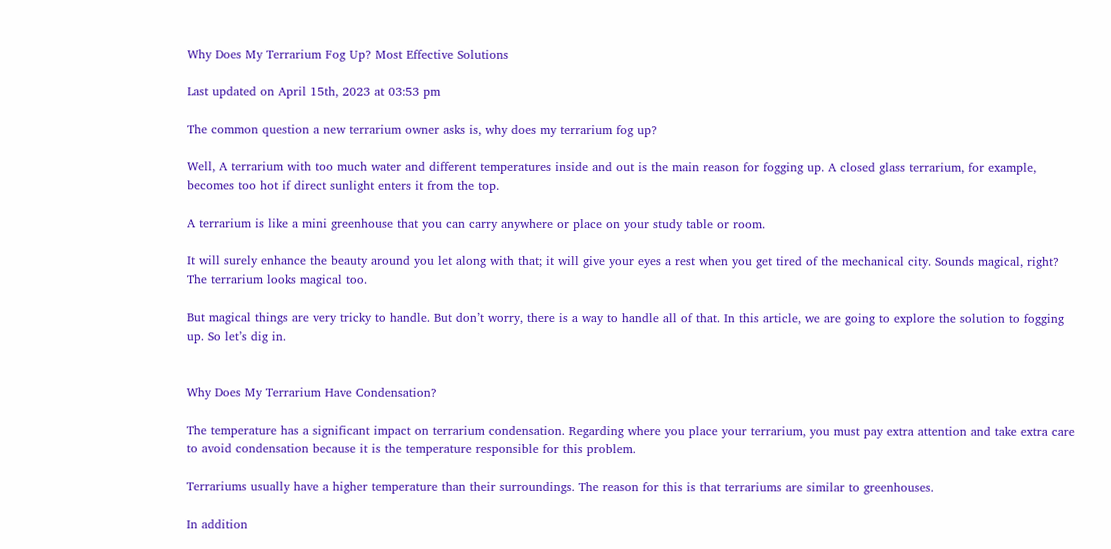Why Does My Terrarium Fog Up? Most Effective Solutions

Last updated on April 15th, 2023 at 03:53 pm

The common question a new terrarium owner asks is, why does my terrarium fog up?

Well, A terrarium with too much water and different temperatures inside and out is the main reason for fogging up. A closed glass terrarium, for example, becomes too hot if direct sunlight enters it from the top.

A terrarium is like a mini greenhouse that you can carry anywhere or place on your study table or room.

It will surely enhance the beauty around you let along with that; it will give your eyes a rest when you get tired of the mechanical city. Sounds magical, right? The terrarium looks magical too.

But magical things are very tricky to handle. But don’t worry, there is a way to handle all of that. In this article, we are going to explore the solution to fogging up. So let’s dig in.


Why Does My Terrarium Have Condensation?

The temperature has a significant impact on terrarium condensation. Regarding where you place your terrarium, you must pay extra attention and take extra care to avoid condensation because it is the temperature responsible for this problem.

Terrariums usually have a higher temperature than their surroundings. The reason for this is that terrariums are similar to greenhouses.

In addition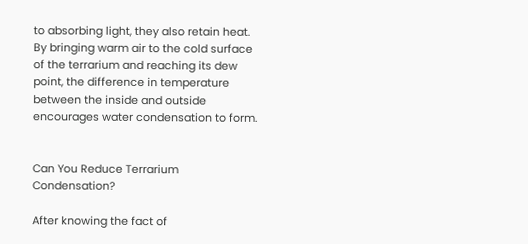to absorbing light, they also retain heat. By bringing warm air to the cold surface of the terrarium and reaching its dew point, the difference in temperature between the inside and outside encourages water condensation to form.


Can You Reduce Terrarium Condensation?

After knowing the fact of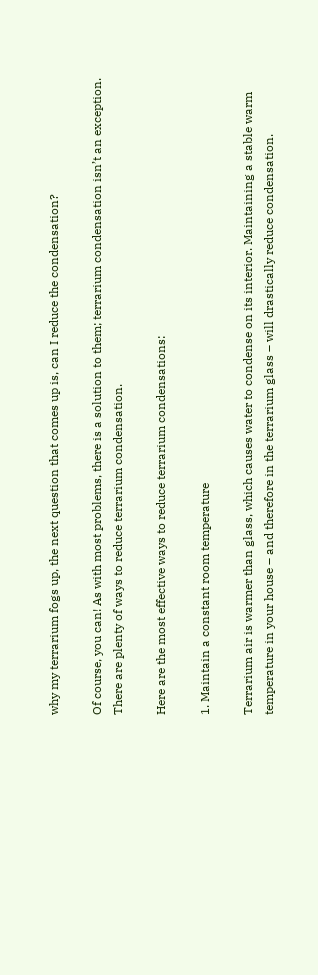why my terrarium fogs up, the next question that comes up is, can I reduce the condensation?

Of course, you can! As with most problems, there is a solution to them; terrarium condensation isn’t an exception. There are plenty of ways to reduce terrarium condensation.

Here are the most effective ways to reduce terrarium condensations:

1. Maintain a constant room temperature

Terrarium air is warmer than glass, which causes water to condense on its interior. Maintaining a stable warm temperature in your house – and therefore in the terrarium glass – will drastically reduce condensation.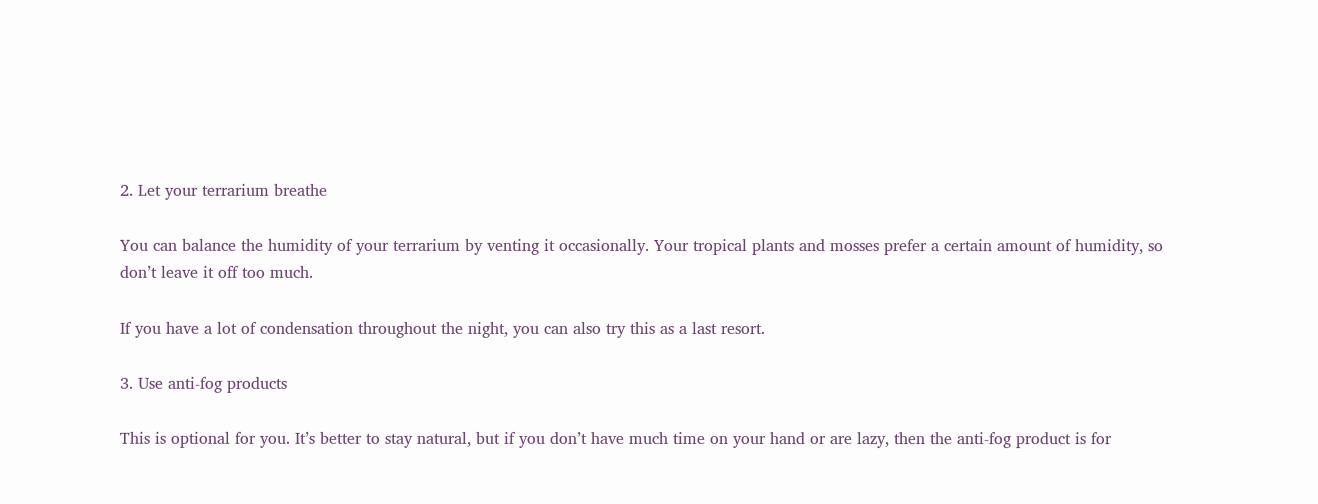2. Let your terrarium breathe

You can balance the humidity of your terrarium by venting it occasionally. Your tropical plants and mosses prefer a certain amount of humidity, so don’t leave it off too much.

If you have a lot of condensation throughout the night, you can also try this as a last resort.

3. Use anti-fog products

This is optional for you. It’s better to stay natural, but if you don’t have much time on your hand or are lazy, then the anti-fog product is for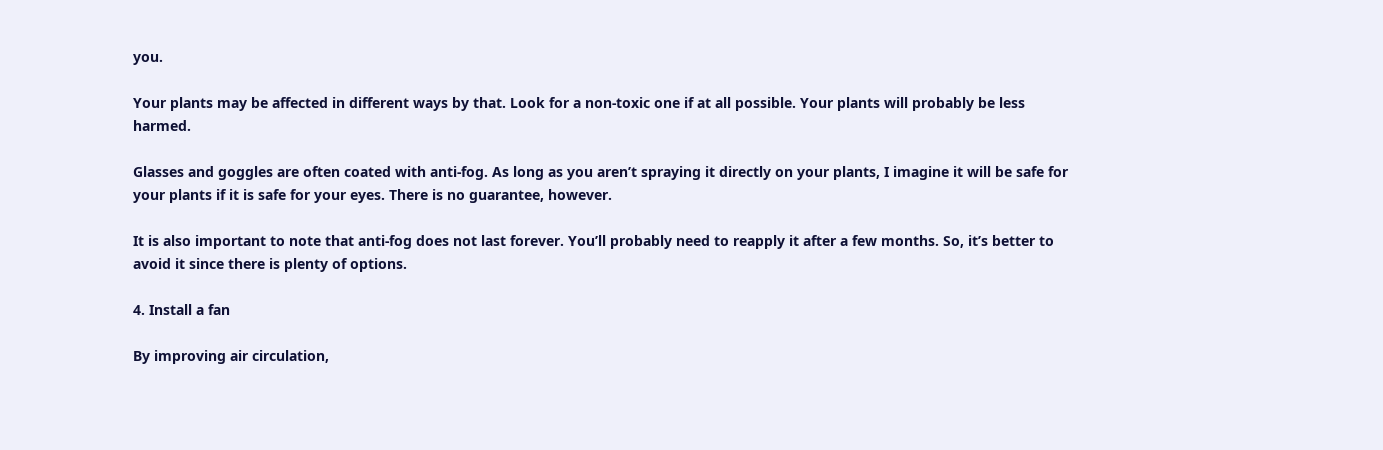you.

Your plants may be affected in different ways by that. Look for a non-toxic one if at all possible. Your plants will probably be less harmed.

Glasses and goggles are often coated with anti-fog. As long as you aren’t spraying it directly on your plants, I imagine it will be safe for your plants if it is safe for your eyes. There is no guarantee, however.

It is also important to note that anti-fog does not last forever. You’ll probably need to reapply it after a few months. So, it’s better to avoid it since there is plenty of options.

4. Install a fan

By improving air circulation,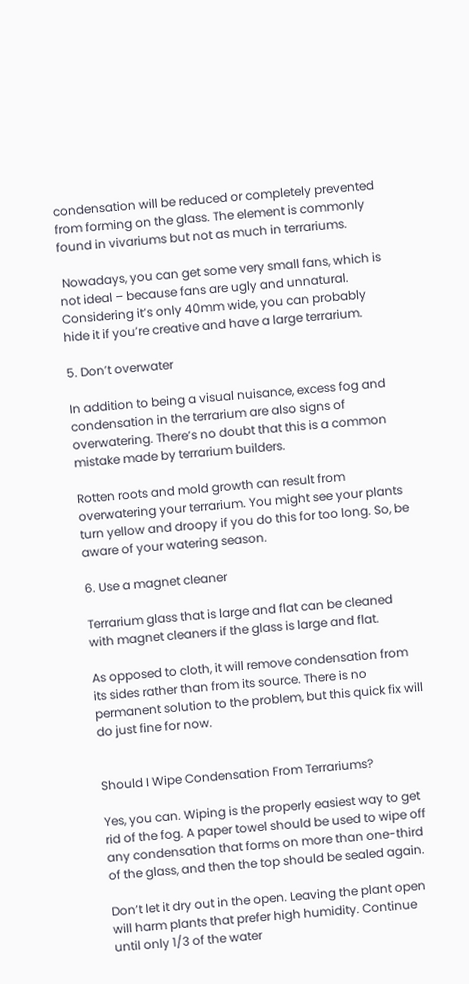condensation will be reduced or completely prevented from forming on the glass. The element is commonly found in vivariums but not as much in terrariums.

 Nowadays, you can get some very small fans, which is not ideal – because fans are ugly and unnatural. Considering it’s only 40mm wide, you can probably hide it if you’re creative and have a large terrarium.

5. Don’t overwater

In addition to being a visual nuisance, excess fog and condensation in the terrarium are also signs of overwatering. There’s no doubt that this is a common mistake made by terrarium builders.

Rotten roots and mold growth can result from overwatering your terrarium. You might see your plants turn yellow and droopy if you do this for too long. So, be aware of your watering season.

6. Use a magnet cleaner

Terrarium glass that is large and flat can be cleaned with magnet cleaners if the glass is large and flat.

As opposed to cloth, it will remove condensation from its sides rather than from its source. There is no permanent solution to the problem, but this quick fix will do just fine for now.


Should I Wipe Condensation From Terrariums?

Yes, you can. Wiping is the properly easiest way to get rid of the fog. A paper towel should be used to wipe off any condensation that forms on more than one-third of the glass, and then the top should be sealed again.

Don’t let it dry out in the open. Leaving the plant open will harm plants that prefer high humidity. Continue until only 1/3 of the water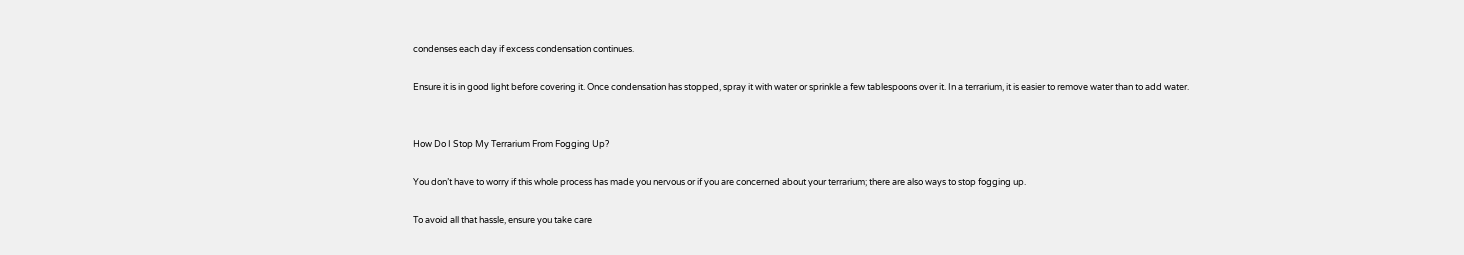condenses each day if excess condensation continues.

Ensure it is in good light before covering it. Once condensation has stopped, spray it with water or sprinkle a few tablespoons over it. In a terrarium, it is easier to remove water than to add water.


How Do I Stop My Terrarium From Fogging Up?

You don’t have to worry if this whole process has made you nervous or if you are concerned about your terrarium; there are also ways to stop fogging up.

To avoid all that hassle, ensure you take care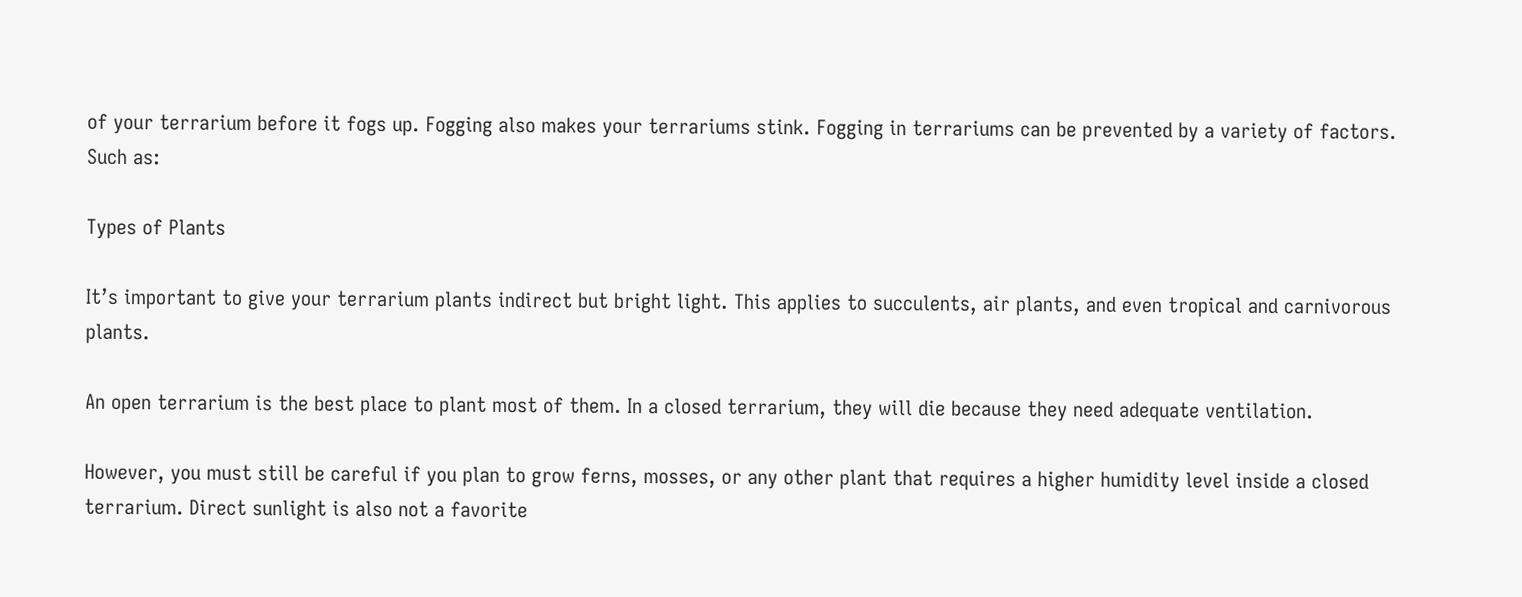of your terrarium before it fogs up. Fogging also makes your terrariums stink. Fogging in terrariums can be prevented by a variety of factors. Such as:

Types of Plants

It’s important to give your terrarium plants indirect but bright light. This applies to succulents, air plants, and even tropical and carnivorous plants.

An open terrarium is the best place to plant most of them. In a closed terrarium, they will die because they need adequate ventilation.

However, you must still be careful if you plan to grow ferns, mosses, or any other plant that requires a higher humidity level inside a closed terrarium. Direct sunlight is also not a favorite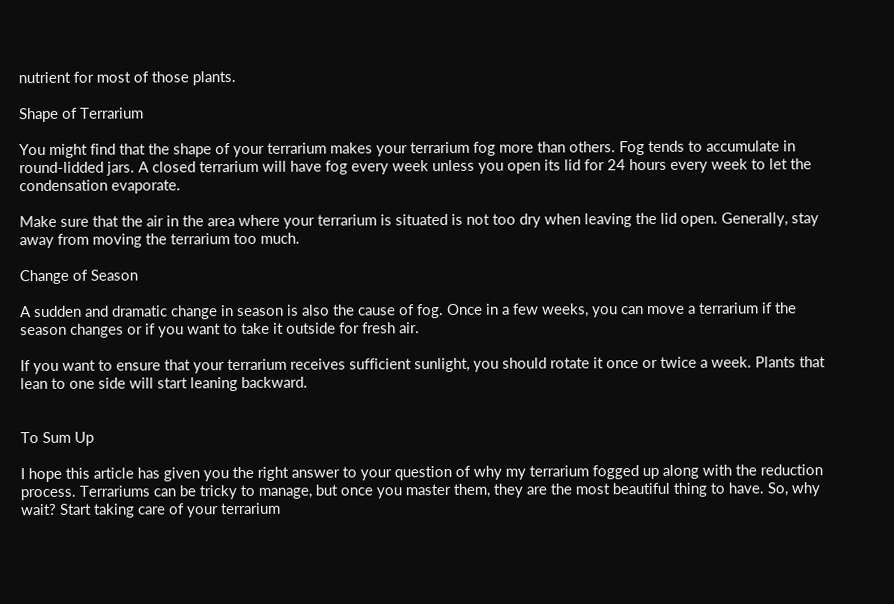nutrient for most of those plants.

Shape of Terrarium

You might find that the shape of your terrarium makes your terrarium fog more than others. Fog tends to accumulate in round-lidded jars. A closed terrarium will have fog every week unless you open its lid for 24 hours every week to let the condensation evaporate.

Make sure that the air in the area where your terrarium is situated is not too dry when leaving the lid open. Generally, stay away from moving the terrarium too much.

Change of Season

A sudden and dramatic change in season is also the cause of fog. Once in a few weeks, you can move a terrarium if the season changes or if you want to take it outside for fresh air.

If you want to ensure that your terrarium receives sufficient sunlight, you should rotate it once or twice a week. Plants that lean to one side will start leaning backward.


To Sum Up

I hope this article has given you the right answer to your question of why my terrarium fogged up along with the reduction process. Terrariums can be tricky to manage, but once you master them, they are the most beautiful thing to have. So, why wait? Start taking care of your terrarium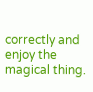correctly and enjoy the magical thing.